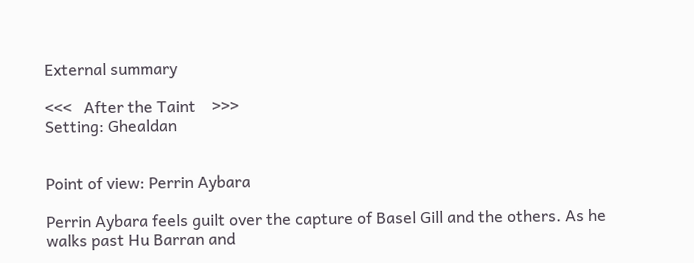External summary

<<<   After the Taint    >>>
Setting: Ghealdan


Point of view: Perrin Aybara

Perrin Aybara feels guilt over the capture of Basel Gill and the others. As he walks past Hu Barran and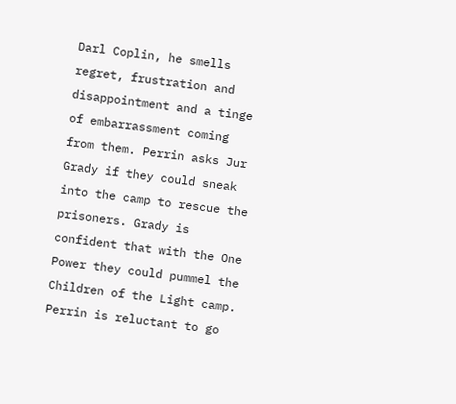Darl Coplin, he smells regret, frustration and disappointment and a tinge of embarrassment coming from them. Perrin asks Jur Grady if they could sneak into the camp to rescue the prisoners. Grady is confident that with the One Power they could pummel the Children of the Light camp. Perrin is reluctant to go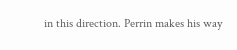in this direction. Perrin makes his way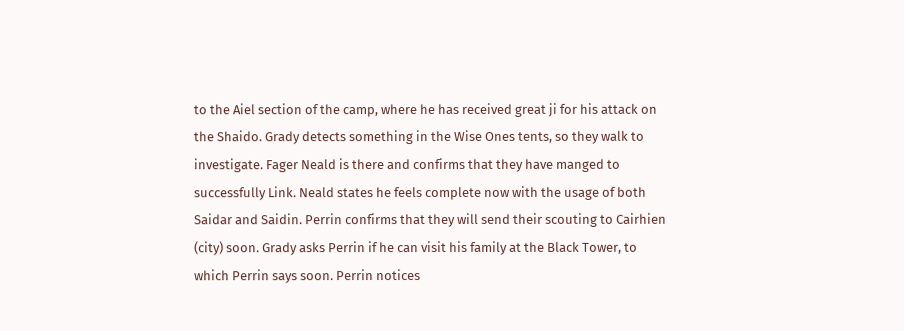to the Aiel section of the camp, where he has received great ji for his attack on the Shaido. Grady detects something in the Wise Ones tents, so they walk to investigate. Fager Neald is there and confirms that they have manged to successfully Link. Neald states he feels complete now with the usage of both Saidar and Saidin. Perrin confirms that they will send their scouting to Cairhien (city) soon. Grady asks Perrin if he can visit his family at the Black Tower, to which Perrin says soon. Perrin notices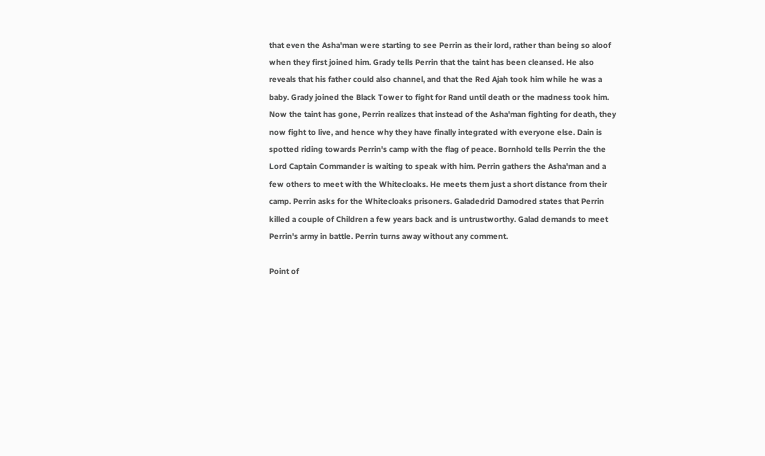that even the Asha'man were starting to see Perrin as their lord, rather than being so aloof when they first joined him. Grady tells Perrin that the taint has been cleansed. He also reveals that his father could also channel, and that the Red Ajah took him while he was a baby. Grady joined the Black Tower to fight for Rand until death or the madness took him. Now the taint has gone, Perrin realizes that instead of the Asha'man fighting for death, they now fight to live, and hence why they have finally integrated with everyone else. Dain is spotted riding towards Perrin's camp with the flag of peace. Bornhold tells Perrin the the Lord Captain Commander is waiting to speak with him. Perrin gathers the Asha'man and a few others to meet with the Whitecloaks. He meets them just a short distance from their camp. Perrin asks for the Whitecloaks prisoners. Galadedrid Damodred states that Perrin killed a couple of Children a few years back and is untrustworthy. Galad demands to meet Perrin's army in battle. Perrin turns away without any comment.

Point of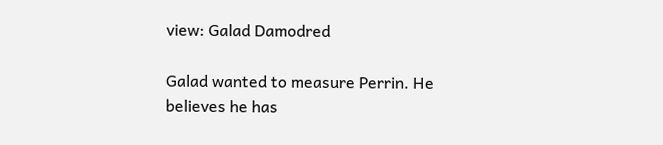view: Galad Damodred

Galad wanted to measure Perrin. He believes he has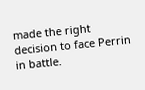made the right decision to face Perrin in battle.